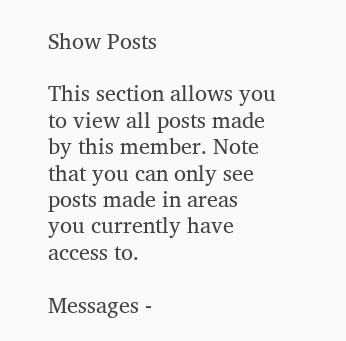Show Posts

This section allows you to view all posts made by this member. Note that you can only see posts made in areas you currently have access to.

Messages -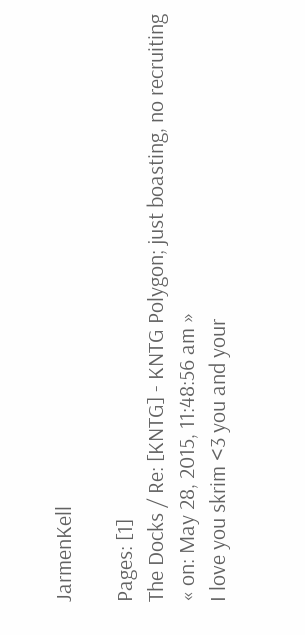JarmenKell

Pages: [1]
The Docks / Re: [KNTG] - KNTG Polygon; just boasting, no recruiting
« on: May 28, 2015, 11:48:56 am »
I love you skrim <3 you and your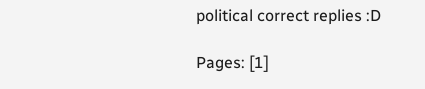political correct replies :D

Pages: [1]